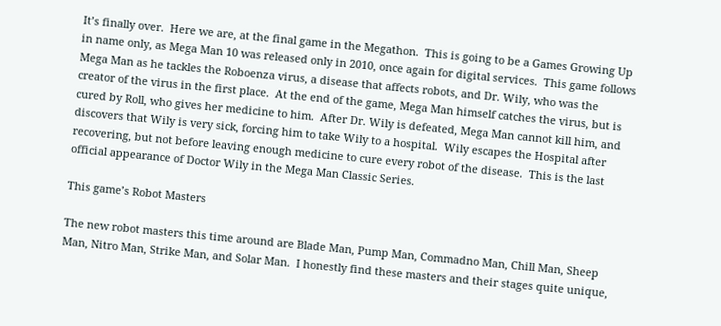It’s finally over.  Here we are, at the final game in the Megathon.  This is going to be a Games Growing Up in name only, as Mega Man 10 was released only in 2010, once again for digital services.  This game follows Mega Man as he tackles the Roboenza virus, a disease that affects robots, and Dr. Wily, who was the creator of the virus in the first place.  At the end of the game, Mega Man himself catches the virus, but is cured by Roll, who gives her medicine to him.  After Dr. Wily is defeated, Mega Man cannot kill him, and discovers that Wily is very sick, forcing him to take Wily to a hospital.  Wily escapes the Hospital after recovering, but not before leaving enough medicine to cure every robot of the disease.  This is the last official appearance of Doctor Wily in the Mega Man Classic Series.

This game’s Robot Masters

The new robot masters this time around are Blade Man, Pump Man, Commadno Man, Chill Man, Sheep Man, Nitro Man, Strike Man, and Solar Man.  I honestly find these masters and their stages quite unique,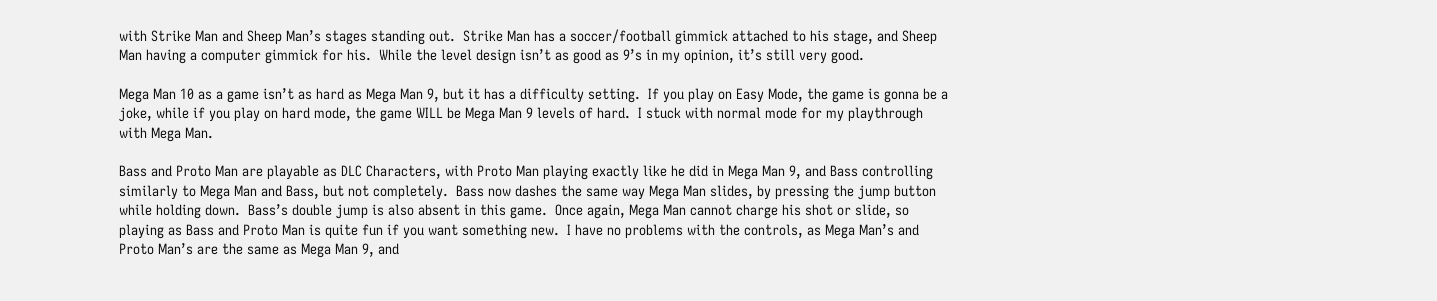with Strike Man and Sheep Man’s stages standing out.  Strike Man has a soccer/football gimmick attached to his stage, and Sheep Man having a computer gimmick for his.  While the level design isn’t as good as 9’s in my opinion, it’s still very good.

Mega Man 10 as a game isn’t as hard as Mega Man 9, but it has a difficulty setting.  If you play on Easy Mode, the game is gonna be a joke, while if you play on hard mode, the game WILL be Mega Man 9 levels of hard.  I stuck with normal mode for my playthrough with Mega Man.

Bass and Proto Man are playable as DLC Characters, with Proto Man playing exactly like he did in Mega Man 9, and Bass controlling similarly to Mega Man and Bass, but not completely.  Bass now dashes the same way Mega Man slides, by pressing the jump button while holding down.  Bass’s double jump is also absent in this game.  Once again, Mega Man cannot charge his shot or slide, so playing as Bass and Proto Man is quite fun if you want something new.  I have no problems with the controls, as Mega Man’s and Proto Man’s are the same as Mega Man 9, and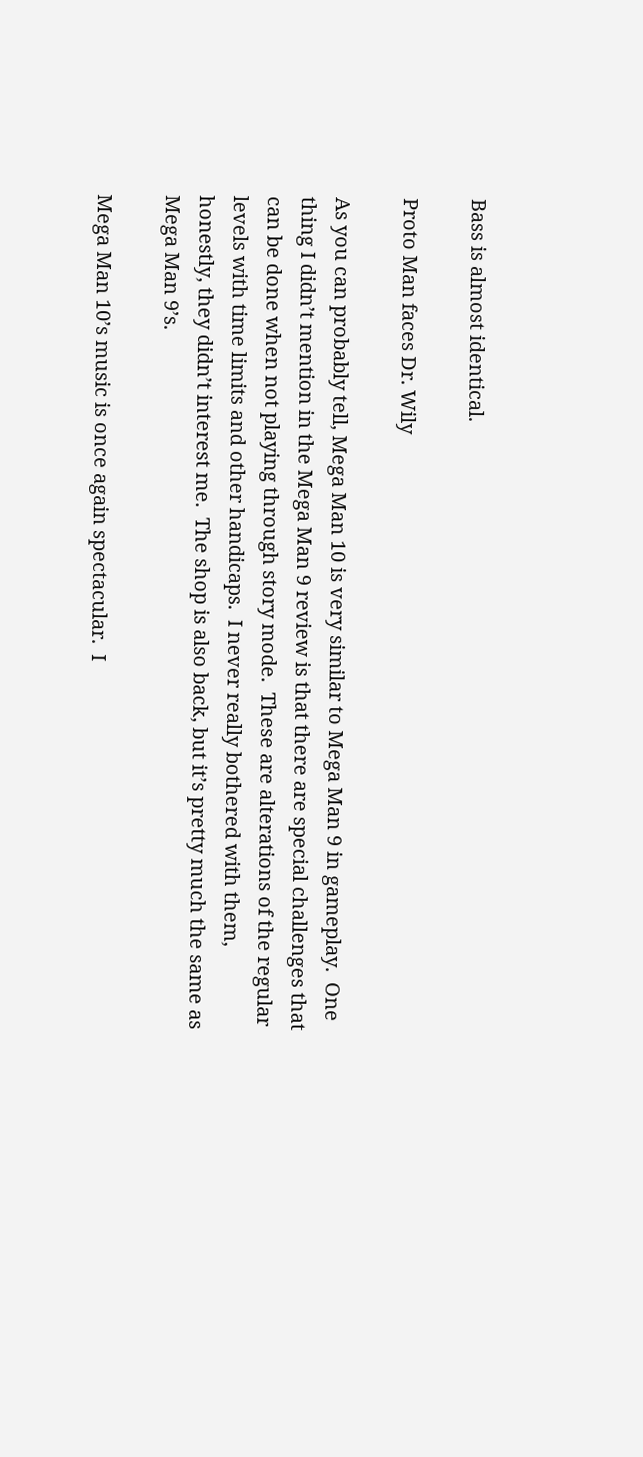Bass is almost identical.

Proto Man faces Dr. Wily

As you can probably tell, Mega Man 10 is very similar to Mega Man 9 in gameplay.  One thing I didn’t mention in the Mega Man 9 review is that there are special challenges that can be done when not playing through story mode.  These are alterations of the regular levels with time limits and other handicaps.  I never really bothered with them, honestly, they didn’t interest me.  The shop is also back, but it’s pretty much the same as Mega Man 9’s.

Mega Man 10’s music is once again spectacular.  I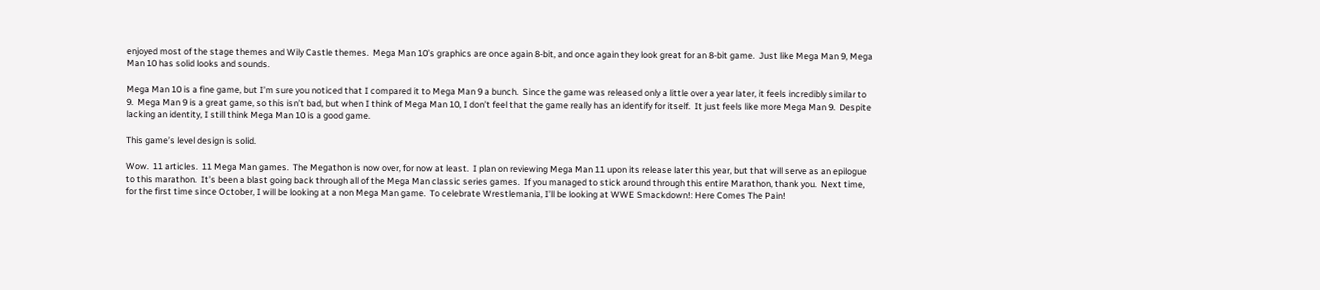enjoyed most of the stage themes and Wily Castle themes.  Mega Man 10’s graphics are once again 8-bit, and once again they look great for an 8-bit game.  Just like Mega Man 9, Mega Man 10 has solid looks and sounds.

Mega Man 10 is a fine game, but I’m sure you noticed that I compared it to Mega Man 9 a bunch.  Since the game was released only a little over a year later, it feels incredibly similar to 9.  Mega Man 9 is a great game, so this isn’t bad, but when I think of Mega Man 10, I don’t feel that the game really has an identify for itself.  It just feels like more Mega Man 9.  Despite lacking an identity, I still think Mega Man 10 is a good game.

This game’s level design is solid.

Wow.  11 articles.  11 Mega Man games.  The Megathon is now over, for now at least.  I plan on reviewing Mega Man 11 upon its release later this year, but that will serve as an epilogue to this marathon.  It’s been a blast going back through all of the Mega Man classic series games.  If you managed to stick around through this entire Marathon, thank you.  Next time, for the first time since October, I will be looking at a non Mega Man game.  To celebrate Wrestlemania, I’ll be looking at WWE Smackdown!: Here Comes The Pain!